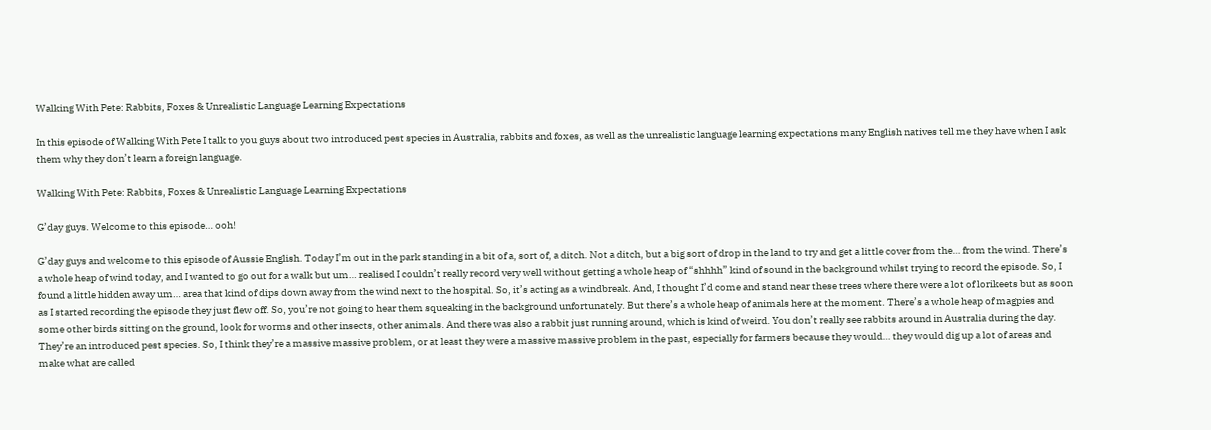Walking With Pete: Rabbits, Foxes & Unrealistic Language Learning Expectations

In this episode of Walking With Pete I talk to you guys about two introduced pest species in Australia, rabbits and foxes, as well as the unrealistic language learning expectations many English natives tell me they have when I ask them why they don’t learn a foreign language.

Walking With Pete: Rabbits, Foxes & Unrealistic Language Learning Expectations

G’day guys. Welcome to this episode… ooh!

G’day guys and welcome to this episode of Aussie English. Today I’m out in the park standing in a bit of a, sort of, a ditch. Not a ditch, but a big sort of drop in the land to try and get a little cover from the… from the wind. There’s a whole heap of wind today, and I wanted to go out for a walk but um… realised I couldn’t really record very well without getting a whole heap of “shhhh” kind of sound in the background whilst trying to record the episode. So, I found a little hidden away um… area that kind of dips down away from the wind next to the hospital. So, it’s acting as a windbreak. And, I thought I’d come and stand near these trees where there were a lot of lorikeets but as soon as I started recording the episode they just flew off. So, you’re not going to hear them squeaking in the background unfortunately. But there’s a whole heap of animals here at the moment. There’s a whole heap of magpies and some other birds sitting on the ground, look for worms and other insects, other animals. And there was also a rabbit just running around, which is kind of weird. You don’t really see rabbits around in Australia during the day. They’re an introduced pest species. So, I think they’re a massive massive problem, or at least they were a massive massive problem in the past, especially for farmers because they would… they would dig up a lot of areas and make what are called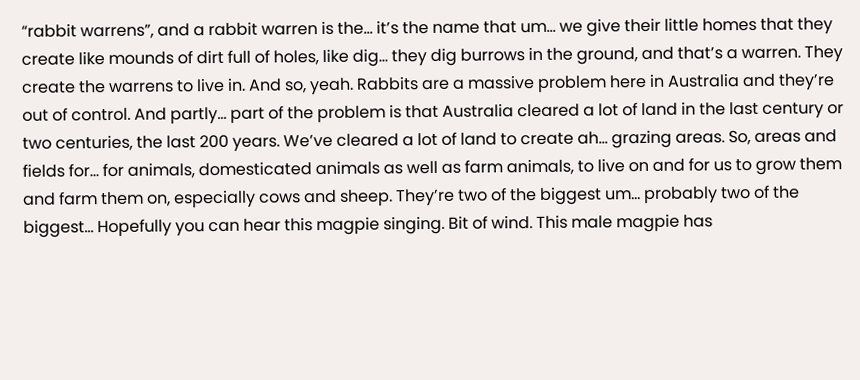“rabbit warrens”, and a rabbit warren is the… it’s the name that um… we give their little homes that they create like mounds of dirt full of holes, like dig… they dig burrows in the ground, and that’s a warren. They create the warrens to live in. And so, yeah. Rabbits are a massive problem here in Australia and they’re out of control. And partly… part of the problem is that Australia cleared a lot of land in the last century or two centuries, the last 200 years. We’ve cleared a lot of land to create ah… grazing areas. So, areas and fields for… for animals, domesticated animals as well as farm animals, to live on and for us to grow them and farm them on, especially cows and sheep. They’re two of the biggest um… probably two of the biggest… Hopefully you can hear this magpie singing. Bit of wind. This male magpie has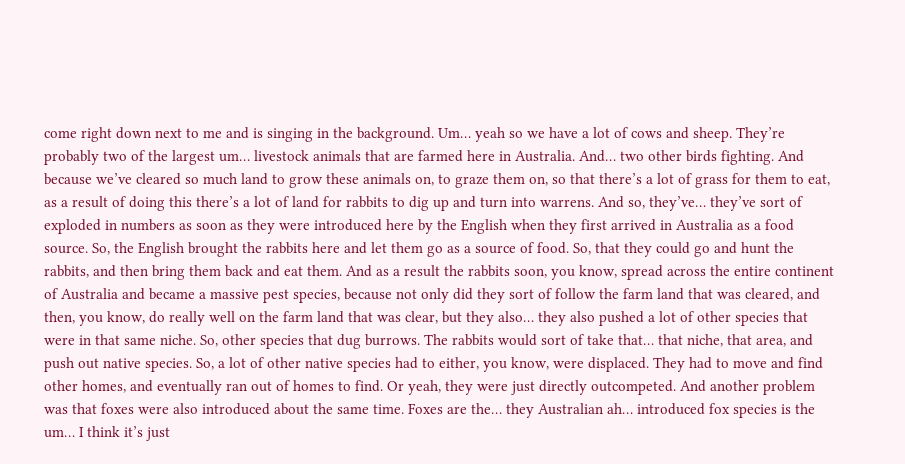come right down next to me and is singing in the background. Um… yeah so we have a lot of cows and sheep. They’re probably two of the largest um… livestock animals that are farmed here in Australia. And… two other birds fighting. And because we’ve cleared so much land to grow these animals on, to graze them on, so that there’s a lot of grass for them to eat, as a result of doing this there’s a lot of land for rabbits to dig up and turn into warrens. And so, they’ve… they’ve sort of exploded in numbers as soon as they were introduced here by the English when they first arrived in Australia as a food source. So, the English brought the rabbits here and let them go as a source of food. So, that they could go and hunt the rabbits, and then bring them back and eat them. And as a result the rabbits soon, you know, spread across the entire continent of Australia and became a massive pest species, because not only did they sort of follow the farm land that was cleared, and then, you know, do really well on the farm land that was clear, but they also… they also pushed a lot of other species that were in that same niche. So, other species that dug burrows. The rabbits would sort of take that… that niche, that area, and push out native species. So, a lot of other native species had to either, you know, were displaced. They had to move and find other homes, and eventually ran out of homes to find. Or yeah, they were just directly outcompeted. And another problem was that foxes were also introduced about the same time. Foxes are the… they Australian ah… introduced fox species is the um… I think it’s just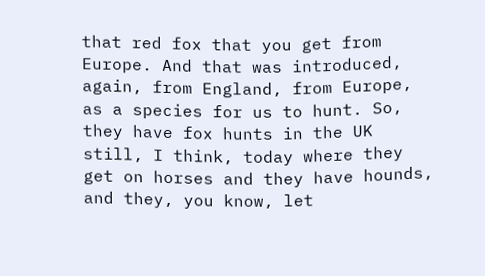that red fox that you get from Europe. And that was introduced, again, from England, from Europe, as a species for us to hunt. So, they have fox hunts in the UK still, I think, today where they get on horses and they have hounds, and they, you know, let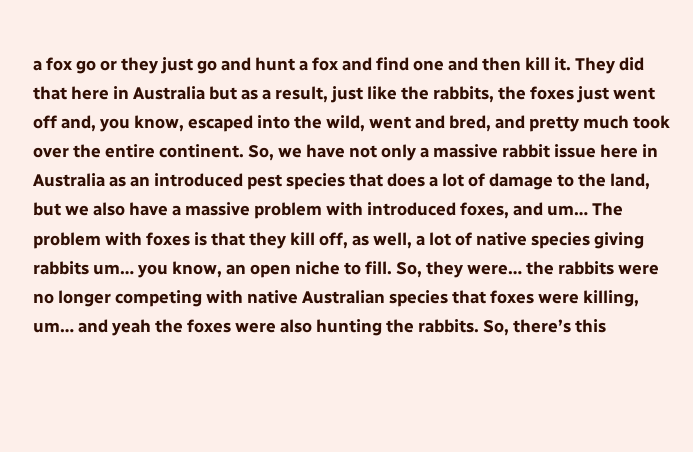a fox go or they just go and hunt a fox and find one and then kill it. They did that here in Australia but as a result, just like the rabbits, the foxes just went off and, you know, escaped into the wild, went and bred, and pretty much took over the entire continent. So, we have not only a massive rabbit issue here in Australia as an introduced pest species that does a lot of damage to the land, but we also have a massive problem with introduced foxes, and um… The problem with foxes is that they kill off, as well, a lot of native species giving rabbits um… you know, an open niche to fill. So, they were… the rabbits were no longer competing with native Australian species that foxes were killing, um… and yeah the foxes were also hunting the rabbits. So, there’s this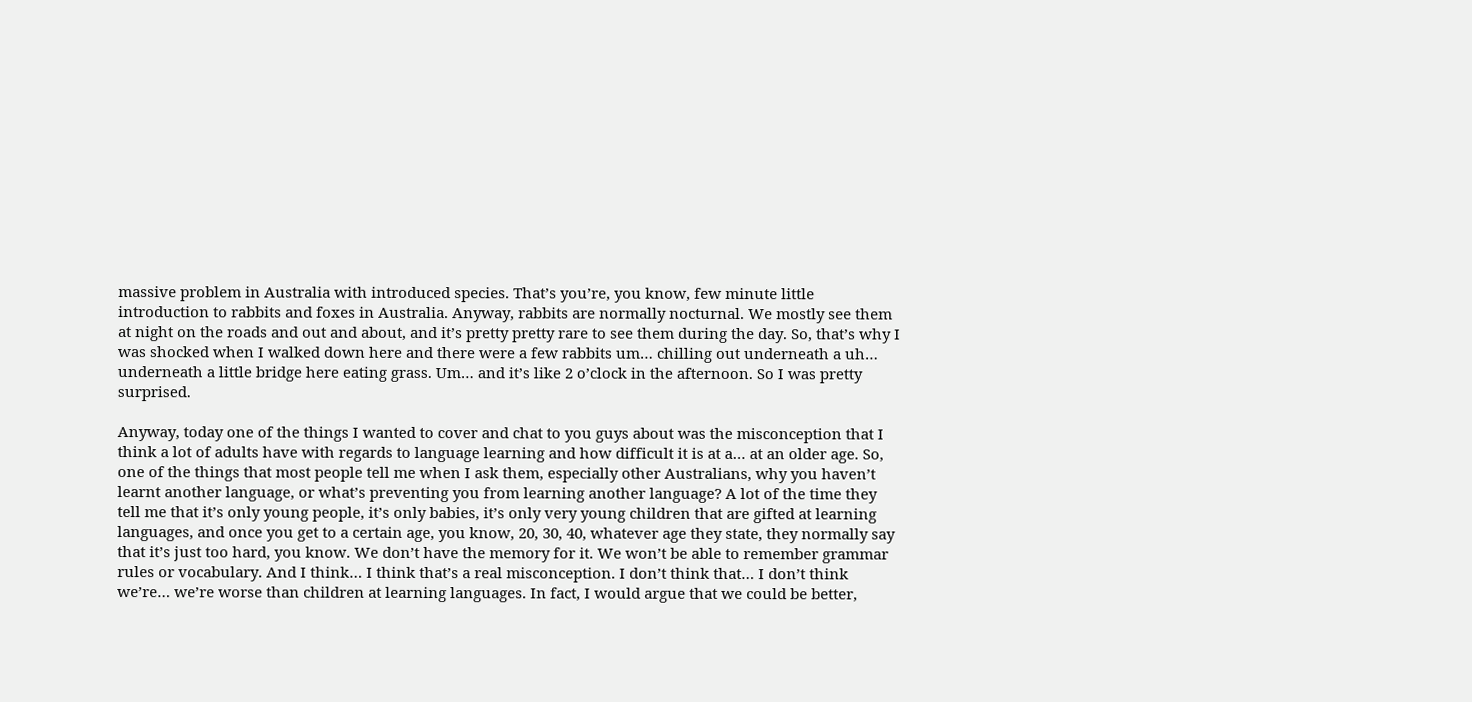massive problem in Australia with introduced species. That’s you’re, you know, few minute little introduction to rabbits and foxes in Australia. Anyway, rabbits are normally nocturnal. We mostly see them at night on the roads and out and about, and it’s pretty pretty rare to see them during the day. So, that’s why I was shocked when I walked down here and there were a few rabbits um… chilling out underneath a uh… underneath a little bridge here eating grass. Um… and it’s like 2 o’clock in the afternoon. So I was pretty surprised.

Anyway, today one of the things I wanted to cover and chat to you guys about was the misconception that I think a lot of adults have with regards to language learning and how difficult it is at a… at an older age. So, one of the things that most people tell me when I ask them, especially other Australians, why you haven’t learnt another language, or what’s preventing you from learning another language? A lot of the time they tell me that it’s only young people, it’s only babies, it’s only very young children that are gifted at learning languages, and once you get to a certain age, you know, 20, 30, 40, whatever age they state, they normally say that it’s just too hard, you know. We don’t have the memory for it. We won’t be able to remember grammar rules or vocabulary. And I think… I think that’s a real misconception. I don’t think that… I don’t think we’re… we’re worse than children at learning languages. In fact, I would argue that we could be better,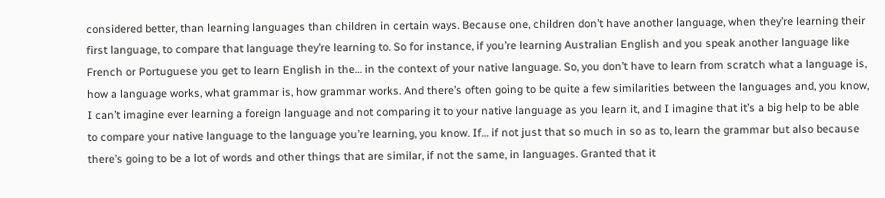considered better, than learning languages than children in certain ways. Because one, children don’t have another language, when they’re learning their first language, to compare that language they’re learning to. So for instance, if you’re learning Australian English and you speak another language like French or Portuguese you get to learn English in the… in the context of your native language. So, you don’t have to learn from scratch what a language is, how a language works, what grammar is, how grammar works. And there’s often going to be quite a few similarities between the languages and, you know, I can’t imagine ever learning a foreign language and not comparing it to your native language as you learn it, and I imagine that it’s a big help to be able to compare your native language to the language you’re learning, you know. If… if not just that so much in so as to, learn the grammar but also because there’s going to be a lot of words and other things that are similar, if not the same, in languages. Granted that it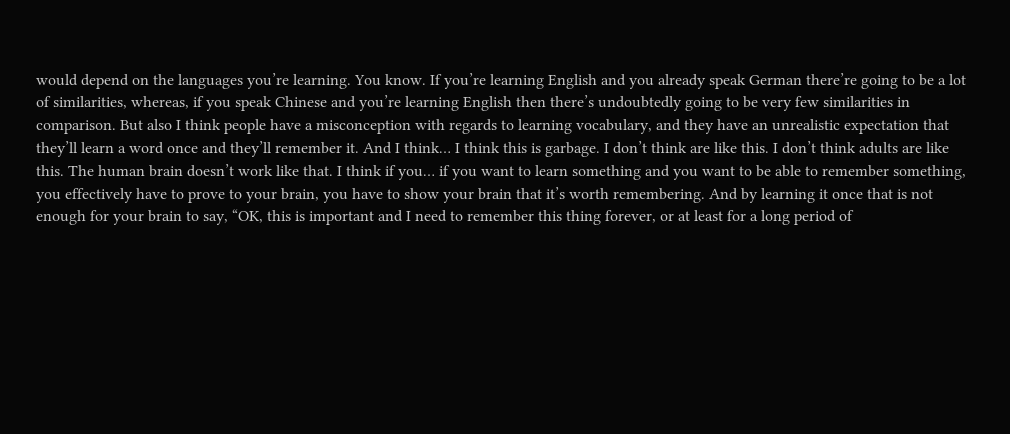would depend on the languages you’re learning. You know. If you’re learning English and you already speak German there’re going to be a lot of similarities, whereas, if you speak Chinese and you’re learning English then there’s undoubtedly going to be very few similarities in comparison. But also I think people have a misconception with regards to learning vocabulary, and they have an unrealistic expectation that they’ll learn a word once and they’ll remember it. And I think… I think this is garbage. I don’t think are like this. I don’t think adults are like this. The human brain doesn’t work like that. I think if you… if you want to learn something and you want to be able to remember something, you effectively have to prove to your brain, you have to show your brain that it’s worth remembering. And by learning it once that is not enough for your brain to say, “OK, this is important and I need to remember this thing forever, or at least for a long period of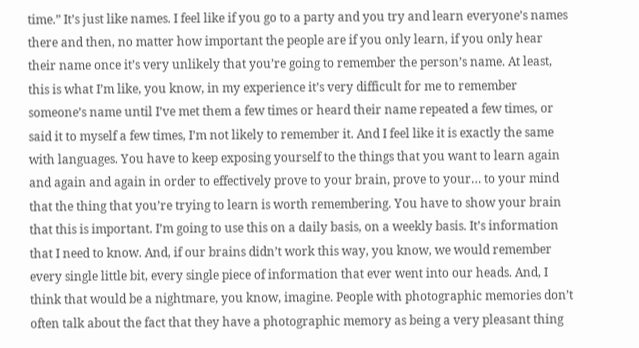time.” It’s just like names. I feel like if you go to a party and you try and learn everyone’s names there and then, no matter how important the people are if you only learn, if you only hear their name once it’s very unlikely that you’re going to remember the person’s name. At least, this is what I’m like, you know, in my experience it’s very difficult for me to remember someone’s name until I’ve met them a few times or heard their name repeated a few times, or said it to myself a few times, I’m not likely to remember it. And I feel like it is exactly the same with languages. You have to keep exposing yourself to the things that you want to learn again and again and again in order to effectively prove to your brain, prove to your… to your mind that the thing that you’re trying to learn is worth remembering. You have to show your brain that this is important. I’m going to use this on a daily basis, on a weekly basis. It’s information that I need to know. And, if our brains didn’t work this way, you know, we would remember every single little bit, every single piece of information that ever went into our heads. And, I think that would be a nightmare, you know, imagine. People with photographic memories don’t often talk about the fact that they have a photographic memory as being a very pleasant thing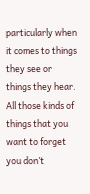particularly when it comes to things they see or things they hear. All those kinds of things that you want to forget you don’t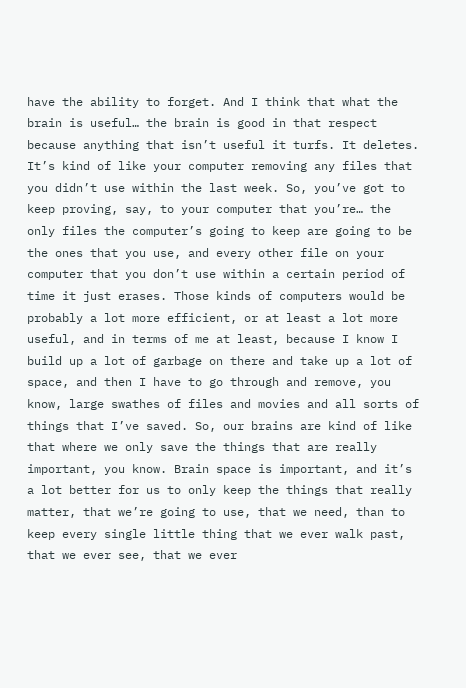have the ability to forget. And I think that what the brain is useful… the brain is good in that respect because anything that isn’t useful it turfs. It deletes. It’s kind of like your computer removing any files that you didn’t use within the last week. So, you’ve got to keep proving, say, to your computer that you’re… the only files the computer’s going to keep are going to be the ones that you use, and every other file on your computer that you don’t use within a certain period of time it just erases. Those kinds of computers would be probably a lot more efficient, or at least a lot more useful, and in terms of me at least, because I know I build up a lot of garbage on there and take up a lot of space, and then I have to go through and remove, you know, large swathes of files and movies and all sorts of things that I’ve saved. So, our brains are kind of like that where we only save the things that are really important, you know. Brain space is important, and it’s a lot better for us to only keep the things that really matter, that we’re going to use, that we need, than to keep every single little thing that we ever walk past, that we ever see, that we ever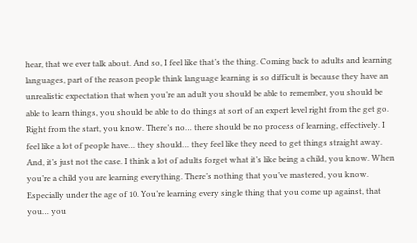hear, that we ever talk about. And so, I feel like that’s the thing. Coming back to adults and learning languages, part of the reason people think language learning is so difficult is because they have an unrealistic expectation that when you’re an adult you should be able to remember, you should be able to learn things, you should be able to do things at sort of an expert level right from the get go. Right from the start, you know. There’s no… there should be no process of learning, effectively. I feel like a lot of people have… they should… they feel like they need to get things straight away. And, it’s just not the case. I think a lot of adults forget what it’s like being a child, you know. When you’re a child you are learning everything. There’s nothing that you’ve mastered, you know. Especially under the age of 10. You’re learning every single thing that you come up against, that you… you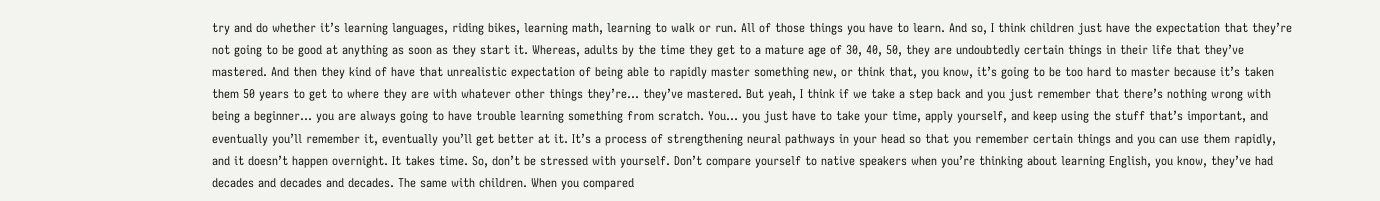try and do whether it’s learning languages, riding bikes, learning math, learning to walk or run. All of those things you have to learn. And so, I think children just have the expectation that they’re not going to be good at anything as soon as they start it. Whereas, adults by the time they get to a mature age of 30, 40, 50, they are undoubtedly certain things in their life that they’ve mastered. And then they kind of have that unrealistic expectation of being able to rapidly master something new, or think that, you know, it’s going to be too hard to master because it’s taken them 50 years to get to where they are with whatever other things they’re… they’ve mastered. But yeah, I think if we take a step back and you just remember that there’s nothing wrong with being a beginner… you are always going to have trouble learning something from scratch. You… you just have to take your time, apply yourself, and keep using the stuff that’s important, and eventually you’ll remember it, eventually you’ll get better at it. It’s a process of strengthening neural pathways in your head so that you remember certain things and you can use them rapidly, and it doesn’t happen overnight. It takes time. So, don’t be stressed with yourself. Don’t compare yourself to native speakers when you’re thinking about learning English, you know, they’ve had decades and decades and decades. The same with children. When you compared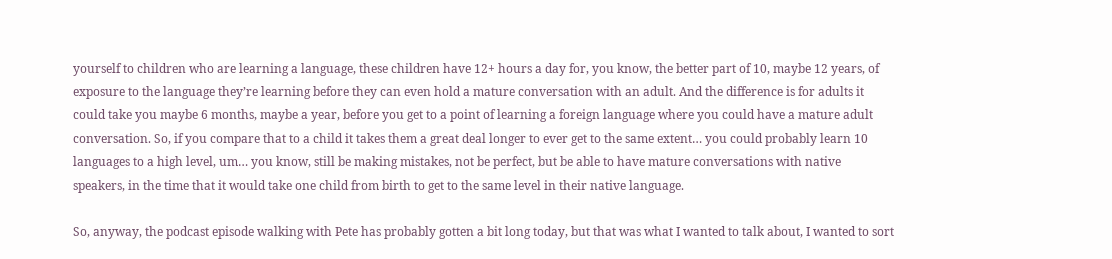yourself to children who are learning a language, these children have 12+ hours a day for, you know, the better part of 10, maybe 12 years, of exposure to the language they’re learning before they can even hold a mature conversation with an adult. And the difference is for adults it could take you maybe 6 months, maybe a year, before you get to a point of learning a foreign language where you could have a mature adult conversation. So, if you compare that to a child it takes them a great deal longer to ever get to the same extent… you could probably learn 10 languages to a high level, um… you know, still be making mistakes, not be perfect, but be able to have mature conversations with native speakers, in the time that it would take one child from birth to get to the same level in their native language.

So, anyway, the podcast episode walking with Pete has probably gotten a bit long today, but that was what I wanted to talk about, I wanted to sort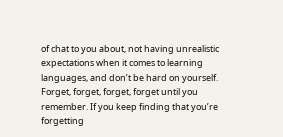of chat to you about, not having unrealistic expectations when it comes to learning languages, and don’t be hard on yourself. Forget, forget, forget, forget until you remember. If you keep finding that you’re forgetting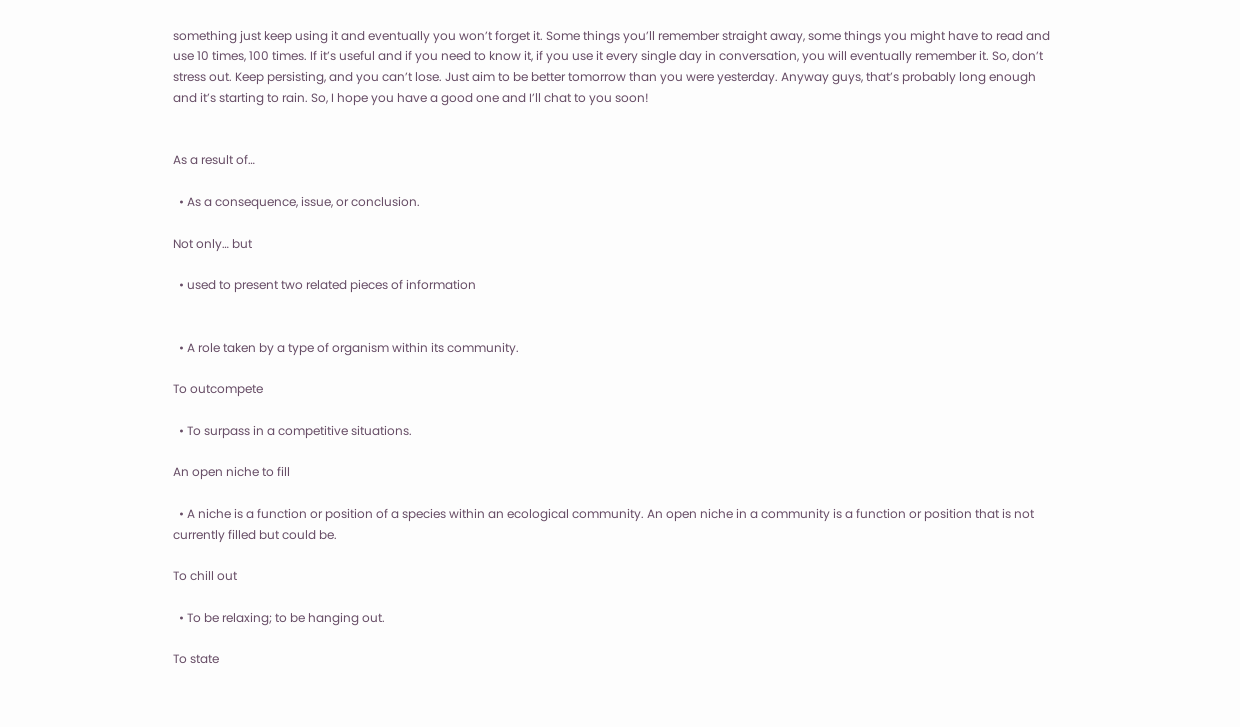something just keep using it and eventually you won’t forget it. Some things you’ll remember straight away, some things you might have to read and use 10 times, 100 times. If it’s useful and if you need to know it, if you use it every single day in conversation, you will eventually remember it. So, don’t stress out. Keep persisting, and you can’t lose. Just aim to be better tomorrow than you were yesterday. Anyway guys, that’s probably long enough and it’s starting to rain. So, I hope you have a good one and I’ll chat to you soon!


As a result of…

  • As a consequence, issue, or conclusion.

Not only… but

  • used to present two related pieces of information


  • A role taken by a type of organism within its community.

To outcompete

  • To surpass in a competitive situations.

An open niche to fill

  • A niche is a function or position of a species within an ecological community. An open niche in a community is a function or position that is not currently filled but could be.

To chill out

  • To be relaxing; to be hanging out.

To state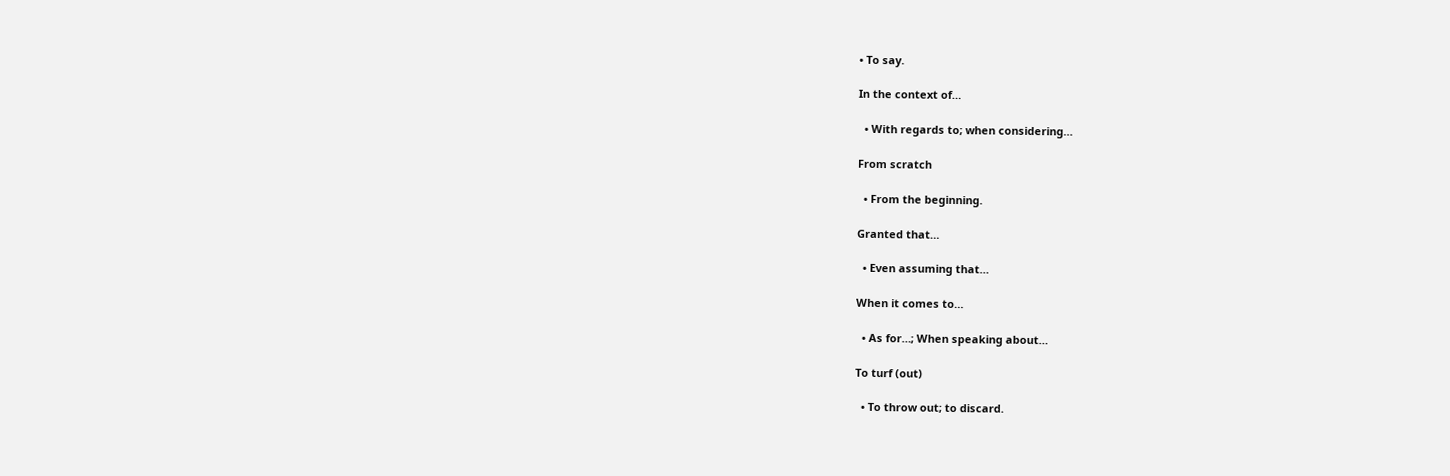• To say.

In the context of…

  • With regards to; when considering…

From scratch

  • From the beginning.

Granted that…

  • Even assuming that…

When it comes to…

  • As for…; When speaking about…

To turf (out)

  • To throw out; to discard.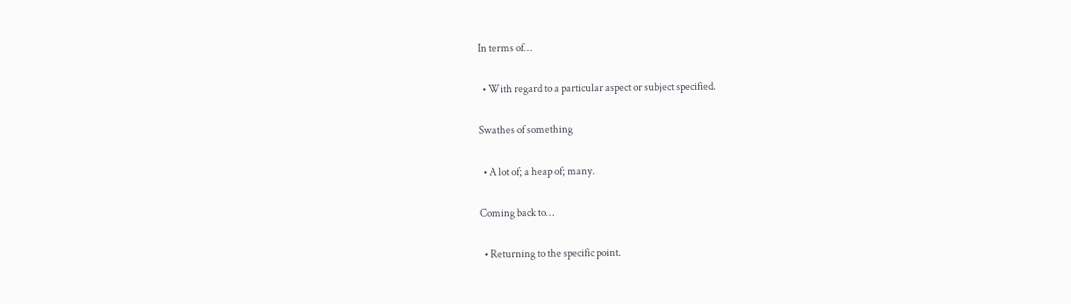In terms of…

  • With regard to a particular aspect or subject specified.

Swathes of something

  • A lot of; a heap of; many.

Coming back to…

  • Returning to the specific point.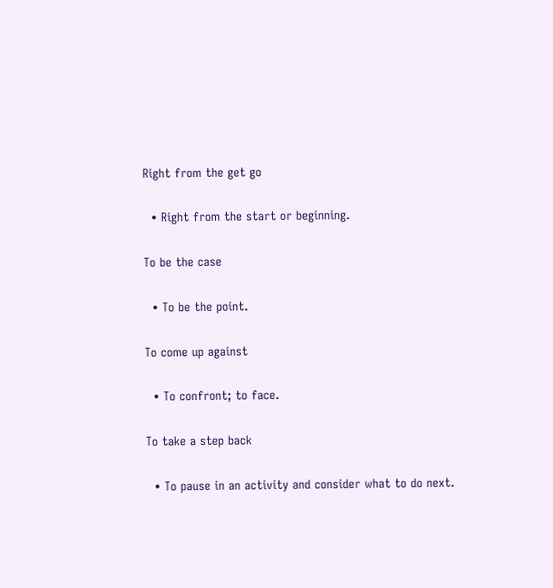Right from the get go

  • Right from the start or beginning.

To be the case

  • To be the point.

To come up against

  • To confront; to face.

To take a step back

  • To pause in an activity and consider what to do next.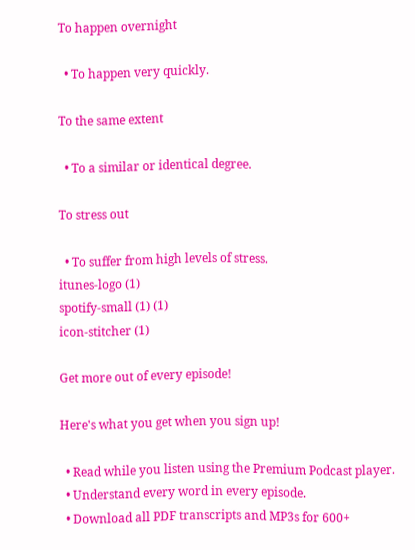To happen overnight

  • To happen very quickly.

To the same extent

  • To a similar or identical degree.

To stress out

  • To suffer from high levels of stress.
itunes-logo (1)
spotify-small (1) (1)
icon-stitcher (1)

Get more out of every episode!

Here's what you get when you sign up!

  • Read while you listen using the Premium Podcast player.
  • Understand every word in every episode.
  • Download all PDF transcripts and MP3s for 600+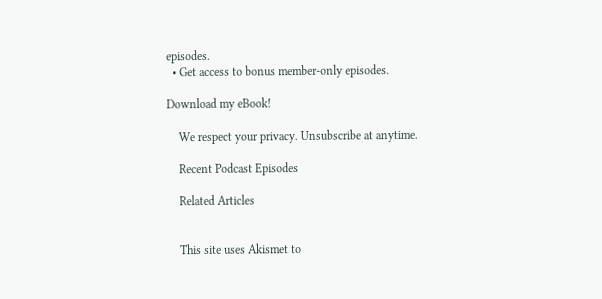episodes.
  • Get access to bonus member-only episodes.

Download my eBook!

    We respect your privacy. Unsubscribe at anytime.

    Recent Podcast Episodes

    Related Articles


    This site uses Akismet to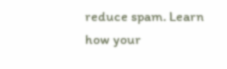reduce spam. Learn how your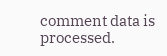comment data is processed.